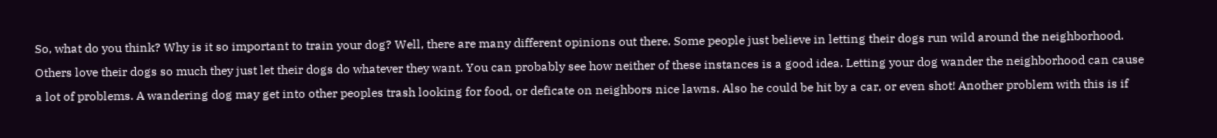So, what do you think? Why is it so important to train your dog? Well, there are many different opinions out there. Some people just believe in letting their dogs run wild around the neighborhood. Others love their dogs so much they just let their dogs do whatever they want. You can probably see how neither of these instances is a good idea. Letting your dog wander the neighborhood can cause a lot of problems. A wandering dog may get into other peoples trash looking for food, or deficate on neighbors nice lawns. Also he could be hit by a car, or even shot! Another problem with this is if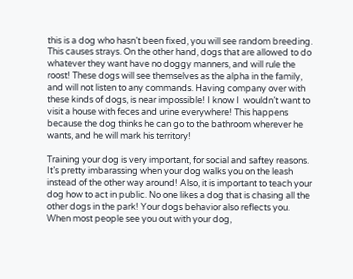this is a dog who hasn’t been fixed, you will see random breeding. This causes strays. On the other hand, dogs that are allowed to do whatever they want have no doggy manners, and will rule the roost! These dogs will see themselves as the alpha in the family, and will not listen to any commands. Having company over with these kinds of dogs, is near impossible! I know I  wouldn’t want to visit a house with feces and urine everywhere! This happens because the dog thinks he can go to the bathroom wherever he wants, and he will mark his territory!

Training your dog is very important, for social and saftey reasons. It’s pretty imbarassing when your dog walks you on the leash instead of the other way around! Also, it is important to teach your dog how to act in public. No one likes a dog that is chasing all the other dogs in the park! Your dogs behavior also reflects you. When most people see you out with your dog,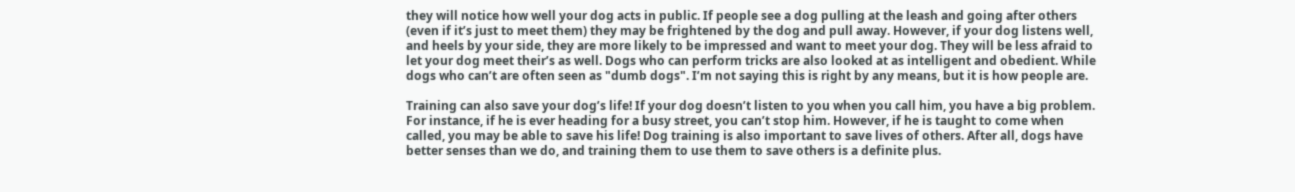they will notice how well your dog acts in public. If people see a dog pulling at the leash and going after others (even if it’s just to meet them) they may be frightened by the dog and pull away. However, if your dog listens well, and heels by your side, they are more likely to be impressed and want to meet your dog. They will be less afraid to let your dog meet their’s as well. Dogs who can perform tricks are also looked at as intelligent and obedient. While dogs who can’t are often seen as "dumb dogs". I’m not saying this is right by any means, but it is how people are.

Training can also save your dog’s life! If your dog doesn’t listen to you when you call him, you have a big problem. For instance, if he is ever heading for a busy street, you can’t stop him. However, if he is taught to come when called, you may be able to save his life! Dog training is also important to save lives of others. After all, dogs have better senses than we do, and training them to use them to save others is a definite plus.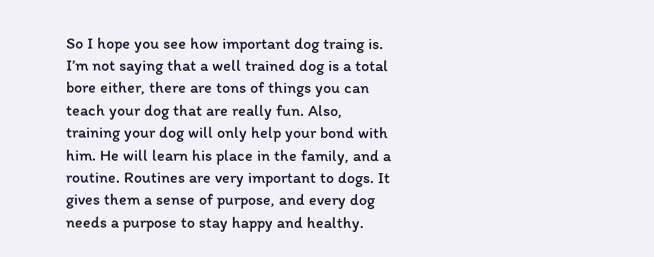So I hope you see how important dog traing is. I’m not saying that a well trained dog is a total bore either, there are tons of things you can teach your dog that are really fun. Also, training your dog will only help your bond with him. He will learn his place in the family, and a routine. Routines are very important to dogs. It gives them a sense of purpose, and every dog needs a purpose to stay happy and healthy.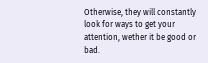Otherwise, they will constantly look for ways to get your attention, wether it be good or bad.